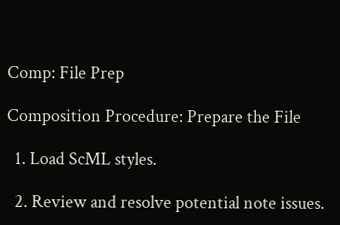Comp: File Prep

Composition Procedure: Prepare the File

  1. Load ScML styles.

  2. Review and resolve potential note issues.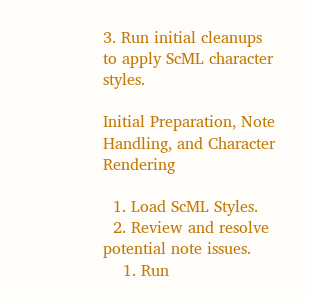3. Run initial cleanups to apply ScML character styles.

Initial Preparation, Note Handling, and Character Rendering

  1. Load ScML Styles.
  2. Review and resolve potential note issues.
    1. Run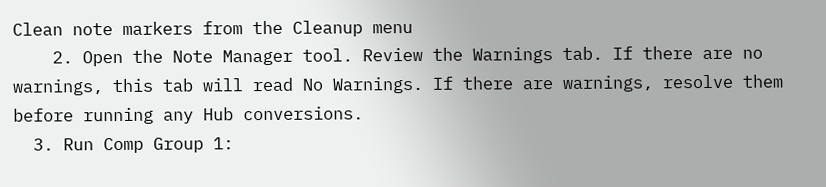Clean note markers from the Cleanup menu
    2. Open the Note Manager tool. Review the Warnings tab. If there are no warnings, this tab will read No Warnings. If there are warnings, resolve them before running any Hub conversions.
  3. Run Comp Group 1: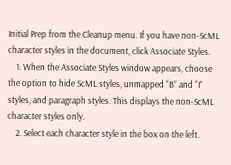Initial Prep from the Cleanup menu. If you have non-ScML character styles in the document, click Associate Styles.
    1. When the Associate Styles window appears, choose the option to hide ScML styles, unmapped “B” and “I” styles, and paragraph styles. This displays the non-ScML character styles only.
    2. Select each character style in the box on the left.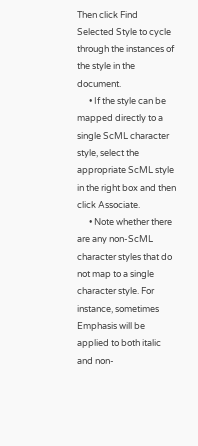Then click Find Selected Style to cycle through the instances of the style in the document.
      • If the style can be mapped directly to a single ScML character style, select the appropriate ScML style in the right box and then click Associate.
      • Note whether there are any non-ScML character styles that do not map to a single character style. For instance, sometimes Emphasis will be applied to both italic and non-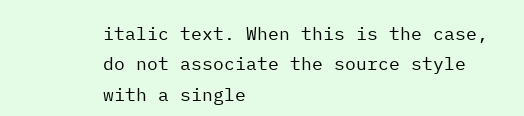italic text. When this is the case, do not associate the source style with a single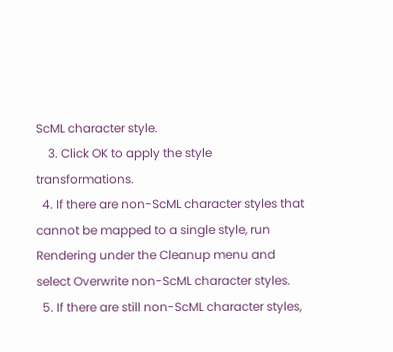ScML character style.
    3. Click OK to apply the style transformations.
  4. If there are non-ScML character styles that cannot be mapped to a single style, run Rendering under the Cleanup menu and select Overwrite non-ScML character styles.
  5. If there are still non-ScML character styles,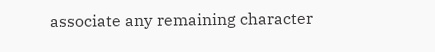associate any remaining character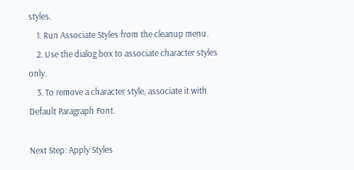styles.
    1. Run Associate Styles from the cleanup menu.
    2. Use the dialog box to associate character styles only.
    3. To remove a character style, associate it with Default Paragraph Font.

Next Step: Apply Styles